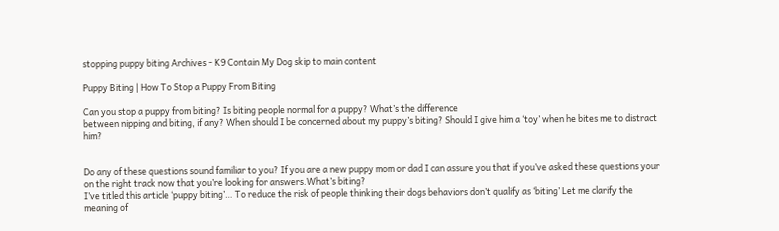stopping puppy biting Archives - K9 Contain My Dog skip to main content

Puppy Biting | How To Stop a Puppy From Biting

Can you stop a puppy from biting? Is biting people normal for a puppy? What’s the difference
between nipping and biting, if any? When should I be concerned about my puppy’s biting? Should I give him a ‘toy’ when he bites me to distract him?


Do any of these questions sound familiar to you? If you are a new puppy mom or dad I can assure you that if you’ve asked these questions your on the right track now that you’re looking for answers.What’s biting?
I’ve titled this article ‘puppy biting’… To reduce the risk of people thinking their dogs behaviors don’t qualify as ‘biting’ Let me clarify the meaning of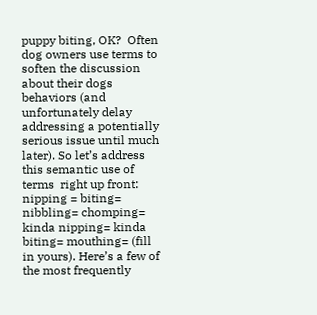puppy biting, OK?  Often dog owners use terms to soften the discussion about their dogs behaviors (and unfortunately delay addressing a potentially serious issue until much later). So let’s address this semantic use of terms  right up front: nipping = biting= nibbling= chomping= kinda nipping= kinda biting= mouthing= (fill in yours). Here’s a few of the most frequently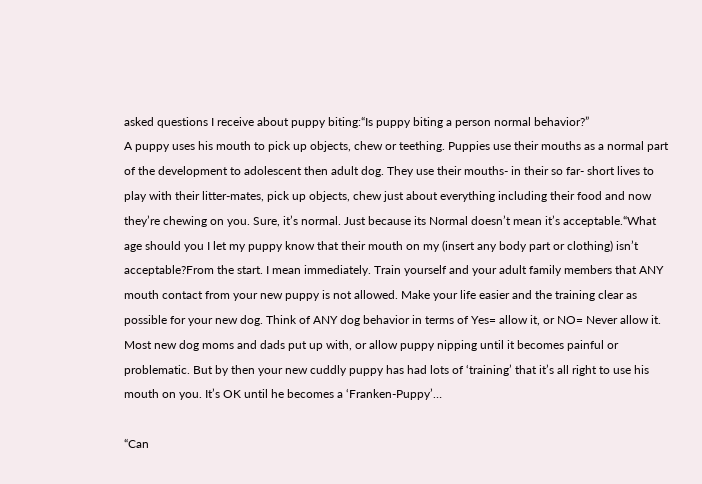asked questions I receive about puppy biting:“Is puppy biting a person normal behavior?”
A puppy uses his mouth to pick up objects, chew or teething. Puppies use their mouths as a normal part of the development to adolescent then adult dog. They use their mouths- in their so far- short lives to play with their litter-mates, pick up objects, chew just about everything including their food and now they’re chewing on you. Sure, it’s normal. Just because its Normal doesn’t mean it’s acceptable.“What age should you I let my puppy know that their mouth on my (insert any body part or clothing) isn’t acceptable?From the start. I mean immediately. Train yourself and your adult family members that ANY mouth contact from your new puppy is not allowed. Make your life easier and the training clear as possible for your new dog. Think of ANY dog behavior in terms of Yes= allow it, or NO= Never allow it.  Most new dog moms and dads put up with, or allow puppy nipping until it becomes painful or problematic. But by then your new cuddly puppy has had lots of ‘training’ that it’s all right to use his mouth on you. It’s OK until he becomes a ‘Franken-Puppy’…

“Can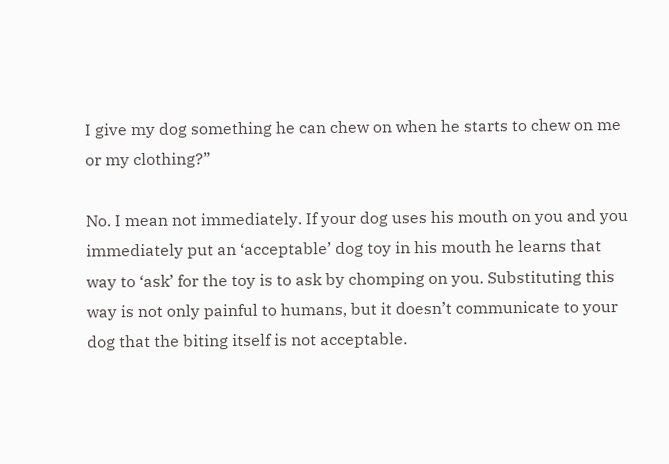I give my dog something he can chew on when he starts to chew on me or my clothing?”

No. I mean not immediately. If your dog uses his mouth on you and you immediately put an ‘acceptable’ dog toy in his mouth he learns that way to ‘ask’ for the toy is to ask by chomping on you. Substituting this way is not only painful to humans, but it doesn’t communicate to your dog that the biting itself is not acceptable.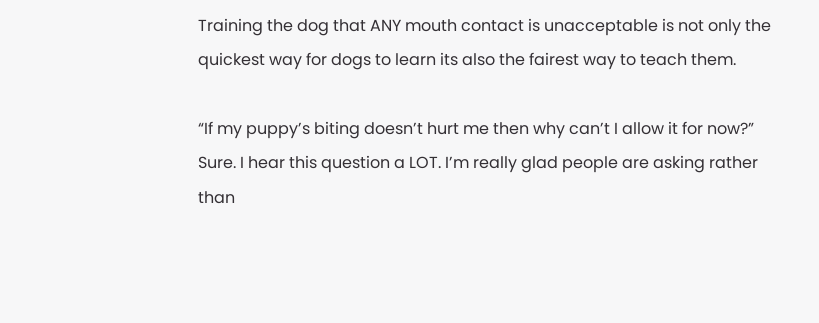Training the dog that ANY mouth contact is unacceptable is not only the quickest way for dogs to learn its also the fairest way to teach them.

“If my puppy’s biting doesn’t hurt me then why can’t I allow it for now?”
Sure. I hear this question a LOT. I’m really glad people are asking rather than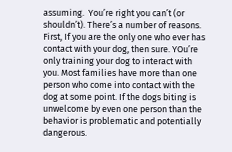assuming.  You’re right you can’t (or shouldn’t). There’s a number of reasons. First, If you are the only one who ever has contact with your dog, then sure. YOu’re only training your dog to interact with you. Most families have more than one person who come into contact with the dog at some point. If the dogs biting is unwelcome by even one person than the behavior is problematic and potentially dangerous.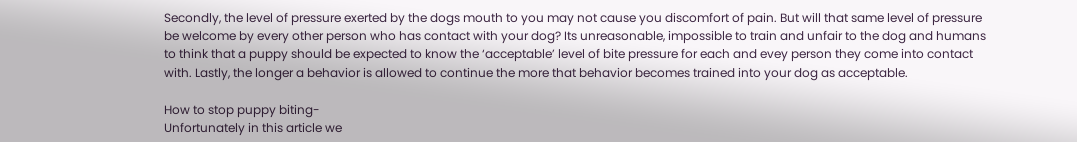Secondly, the level of pressure exerted by the dogs mouth to you may not cause you discomfort of pain. But will that same level of pressure be welcome by every other person who has contact with your dog? Its unreasonable, impossible to train and unfair to the dog and humans to think that a puppy should be expected to know the ‘acceptable’ level of bite pressure for each and evey person they come into contact with. Lastly, the longer a behavior is allowed to continue the more that behavior becomes trained into your dog as acceptable.

How to stop puppy biting-
Unfortunately in this article we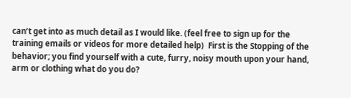can’t get into as much detail as I would like. (feel free to sign up for the training emails or videos for more detailed help)  First is the Stopping of the behavior; you find yourself with a cute, furry, noisy mouth upon your hand, arm or clothing what do you do?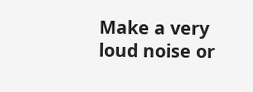Make a very loud noise or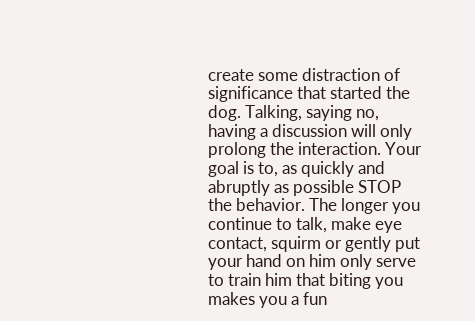create some distraction of significance that started the dog. Talking, saying no, having a discussion will only prolong the interaction. Your goal is to, as quickly and abruptly as possible STOP the behavior. The longer you continue to talk, make eye contact, squirm or gently put your hand on him only serve to train him that biting you makes you a fun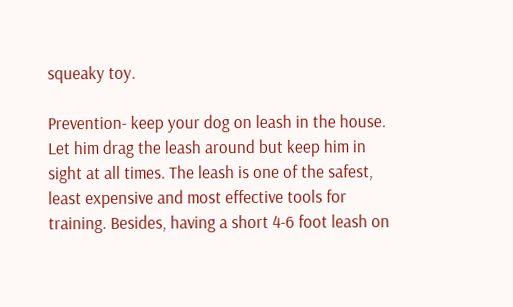squeaky toy.

Prevention- keep your dog on leash in the house. Let him drag the leash around but keep him in sight at all times. The leash is one of the safest, least expensive and most effective tools for training. Besides, having a short 4-6 foot leash on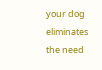your dog eliminates the need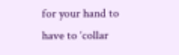for your hand to have to ‘collar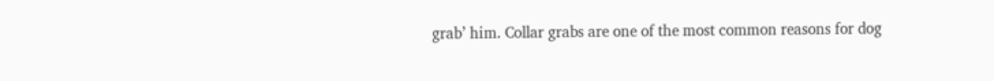grab’ him. Collar grabs are one of the most common reasons for dog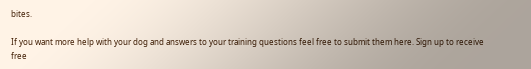bites.

If you want more help with your dog and answers to your training questions feel free to submit them here. Sign up to receive free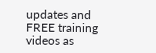updates and FREE training videos as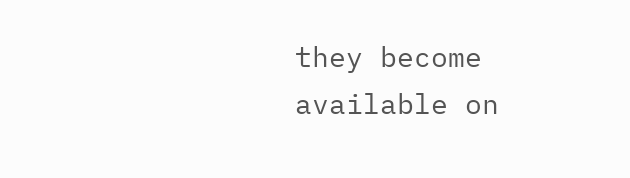they become available on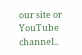our site or YouTube channel..